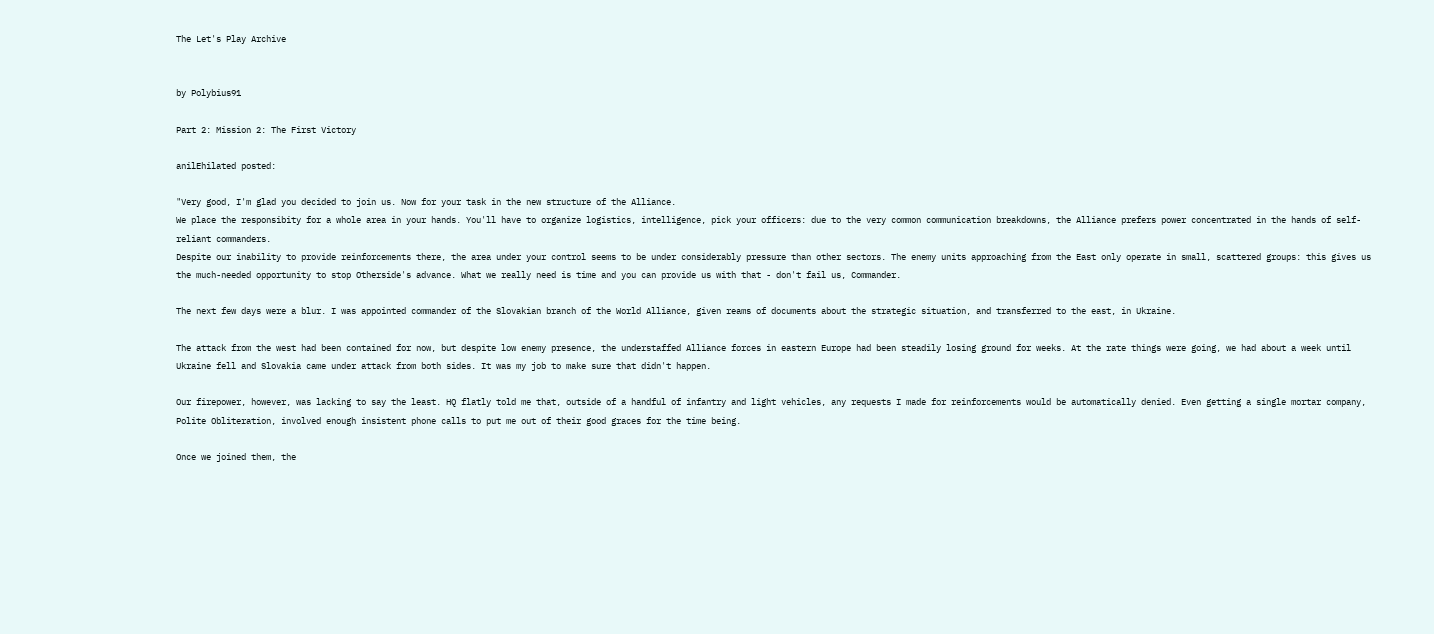The Let's Play Archive


by Polybius91

Part 2: Mission 2: The First Victory

anilEhilated posted:

"Very good, I'm glad you decided to join us. Now for your task in the new structure of the Alliance.
We place the responsibity for a whole area in your hands. You'll have to organize logistics, intelligence, pick your officers: due to the very common communication breakdowns, the Alliance prefers power concentrated in the hands of self-reliant commanders.
Despite our inability to provide reinforcements there, the area under your control seems to be under considerably pressure than other sectors. The enemy units approaching from the East only operate in small, scattered groups: this gives us the much-needed opportunity to stop Otherside's advance. What we really need is time and you can provide us with that - don't fail us, Commander.

The next few days were a blur. I was appointed commander of the Slovakian branch of the World Alliance, given reams of documents about the strategic situation, and transferred to the east, in Ukraine.

The attack from the west had been contained for now, but despite low enemy presence, the understaffed Alliance forces in eastern Europe had been steadily losing ground for weeks. At the rate things were going, we had about a week until Ukraine fell and Slovakia came under attack from both sides. It was my job to make sure that didn't happen.

Our firepower, however, was lacking to say the least. HQ flatly told me that, outside of a handful of infantry and light vehicles, any requests I made for reinforcements would be automatically denied. Even getting a single mortar company, Polite Obliteration, involved enough insistent phone calls to put me out of their good graces for the time being.

Once we joined them, the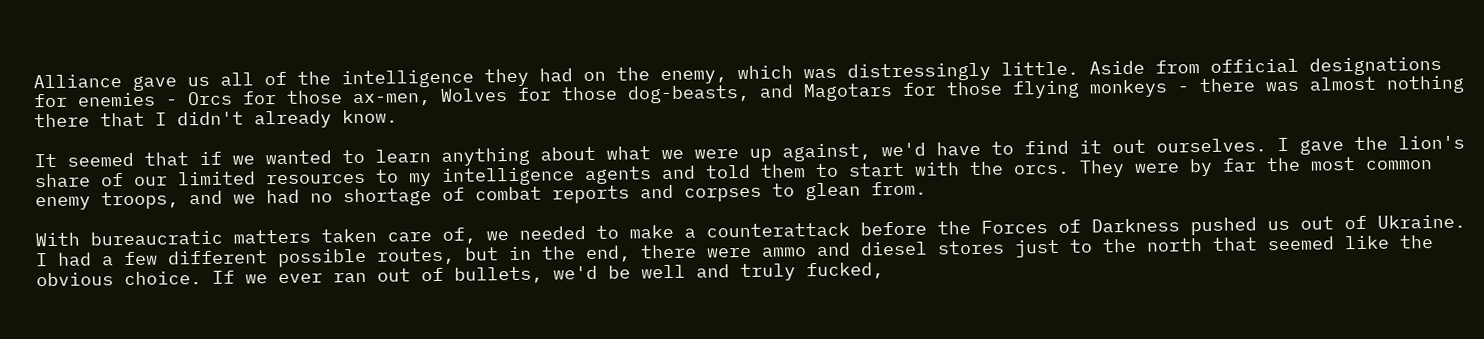Alliance gave us all of the intelligence they had on the enemy, which was distressingly little. Aside from official designations for enemies - Orcs for those ax-men, Wolves for those dog-beasts, and Magotars for those flying monkeys - there was almost nothing there that I didn't already know.

It seemed that if we wanted to learn anything about what we were up against, we'd have to find it out ourselves. I gave the lion's share of our limited resources to my intelligence agents and told them to start with the orcs. They were by far the most common enemy troops, and we had no shortage of combat reports and corpses to glean from.

With bureaucratic matters taken care of, we needed to make a counterattack before the Forces of Darkness pushed us out of Ukraine. I had a few different possible routes, but in the end, there were ammo and diesel stores just to the north that seemed like the obvious choice. If we ever ran out of bullets, we'd be well and truly fucked,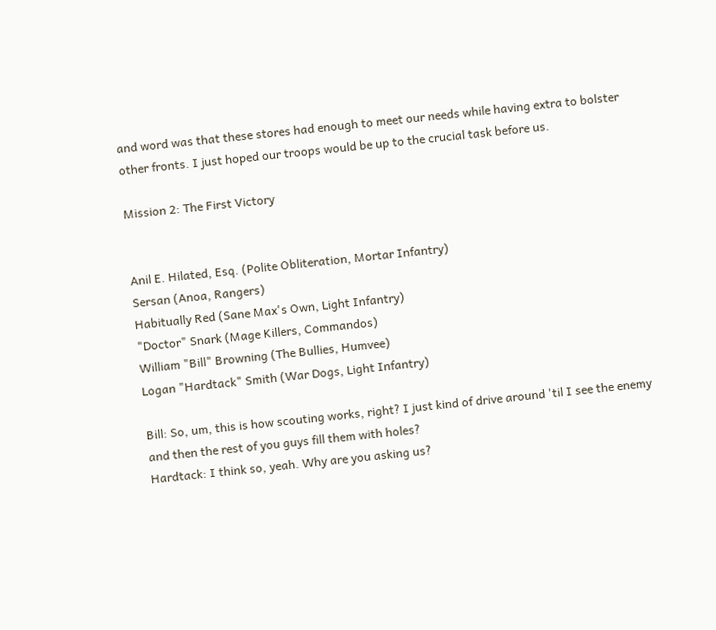and word was that these stores had enough to meet our needs while having extra to bolster other fronts. I just hoped our troops would be up to the crucial task before us.

Mission 2: The First Victory


Anil E. Hilated, Esq. (Polite Obliteration, Mortar Infantry)
Sersan (Anoa, Rangers)
Habitually Red (Sane Max's Own, Light Infantry)
"Doctor" Snark (Mage Killers, Commandos)
William "Bill" Browning (The Bullies, Humvee)
Logan "Hardtack" Smith (War Dogs, Light Infantry)

Bill: So, um, this is how scouting works, right? I just kind of drive around 'til I see the enemy and then the rest of you guys fill them with holes?
Hardtack: I think so, yeah. Why are you asking us?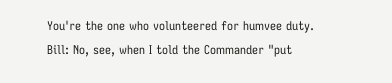You're the one who volunteered for humvee duty.
Bill: No, see, when I told the Commander "put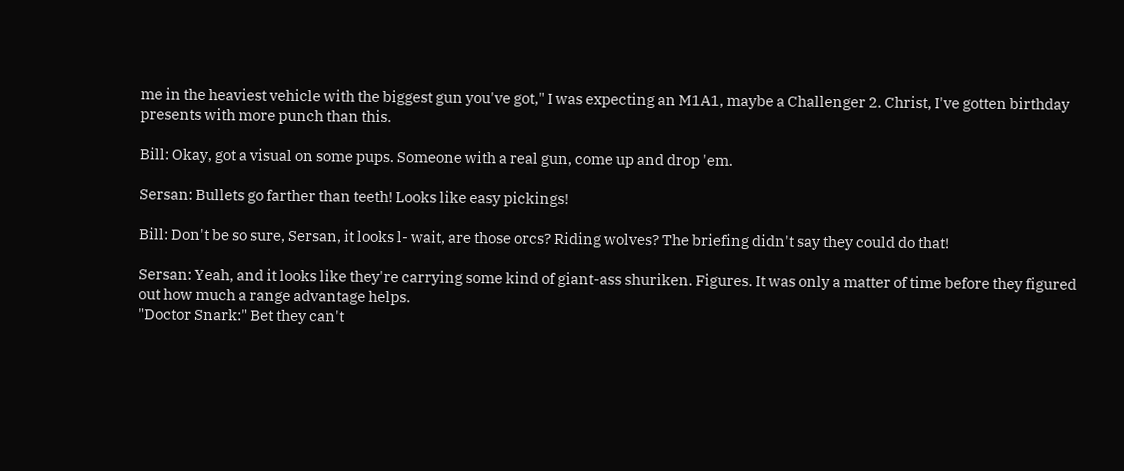me in the heaviest vehicle with the biggest gun you've got," I was expecting an M1A1, maybe a Challenger 2. Christ, I've gotten birthday presents with more punch than this.

Bill: Okay, got a visual on some pups. Someone with a real gun, come up and drop 'em.

Sersan: Bullets go farther than teeth! Looks like easy pickings!

Bill: Don't be so sure, Sersan, it looks l- wait, are those orcs? Riding wolves? The briefing didn't say they could do that!

Sersan: Yeah, and it looks like they're carrying some kind of giant-ass shuriken. Figures. It was only a matter of time before they figured out how much a range advantage helps.
"Doctor Snark:" Bet they can't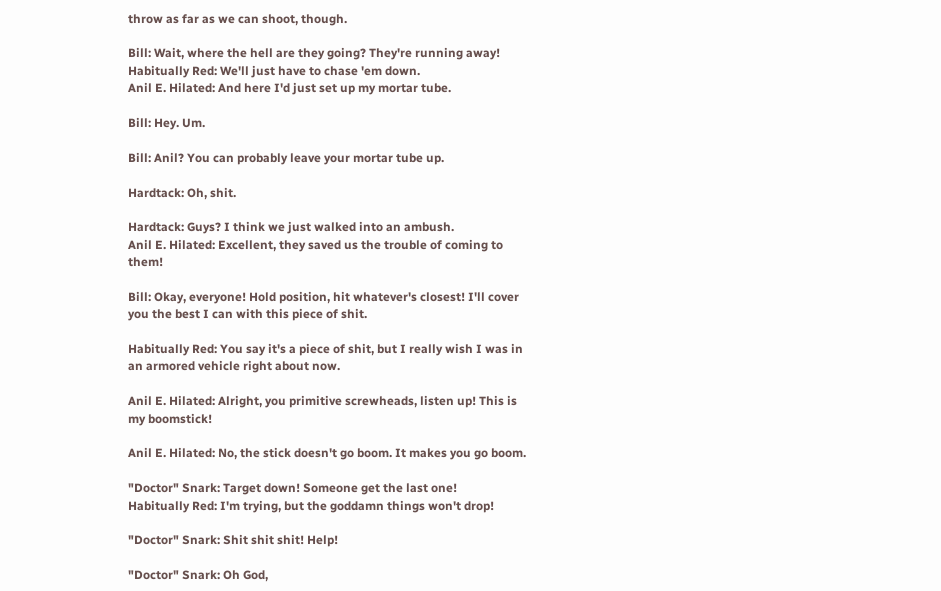throw as far as we can shoot, though.

Bill: Wait, where the hell are they going? They're running away!
Habitually Red: We'll just have to chase 'em down.
Anil E. Hilated: And here I'd just set up my mortar tube.

Bill: Hey. Um.

Bill: Anil? You can probably leave your mortar tube up.

Hardtack: Oh, shit.

Hardtack: Guys? I think we just walked into an ambush.
Anil E. Hilated: Excellent, they saved us the trouble of coming to them!

Bill: Okay, everyone! Hold position, hit whatever's closest! I'll cover you the best I can with this piece of shit.

Habitually Red: You say it's a piece of shit, but I really wish I was in an armored vehicle right about now.

Anil E. Hilated: Alright, you primitive screwheads, listen up! This is my boomstick!

Anil E. Hilated: No, the stick doesn't go boom. It makes you go boom.

"Doctor" Snark: Target down! Someone get the last one!
Habitually Red: I'm trying, but the goddamn things won't drop!

"Doctor" Snark: Shit shit shit! Help!

"Doctor" Snark: Oh God,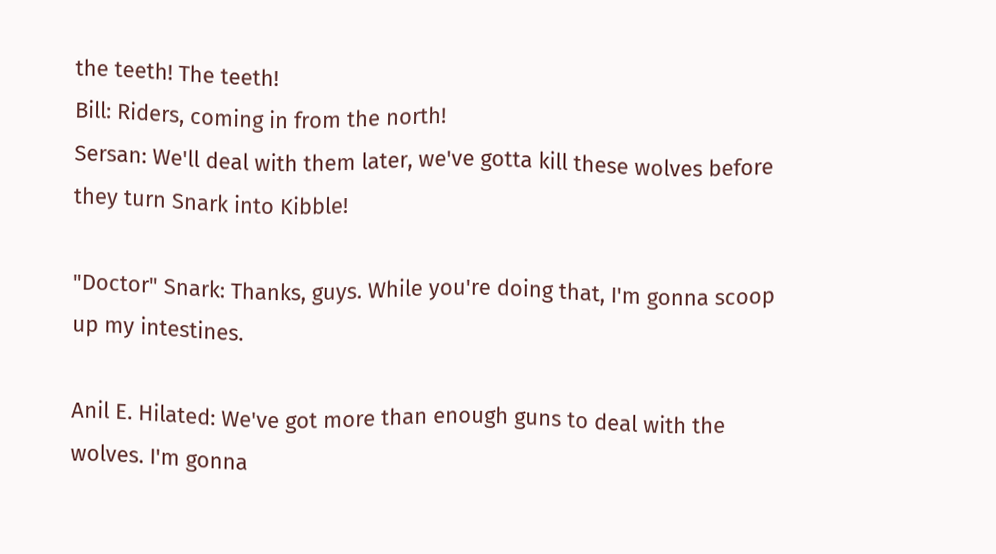the teeth! The teeth!
Bill: Riders, coming in from the north!
Sersan: We'll deal with them later, we've gotta kill these wolves before they turn Snark into Kibble!

"Doctor" Snark: Thanks, guys. While you're doing that, I'm gonna scoop up my intestines.

Anil E. Hilated: We've got more than enough guns to deal with the wolves. I'm gonna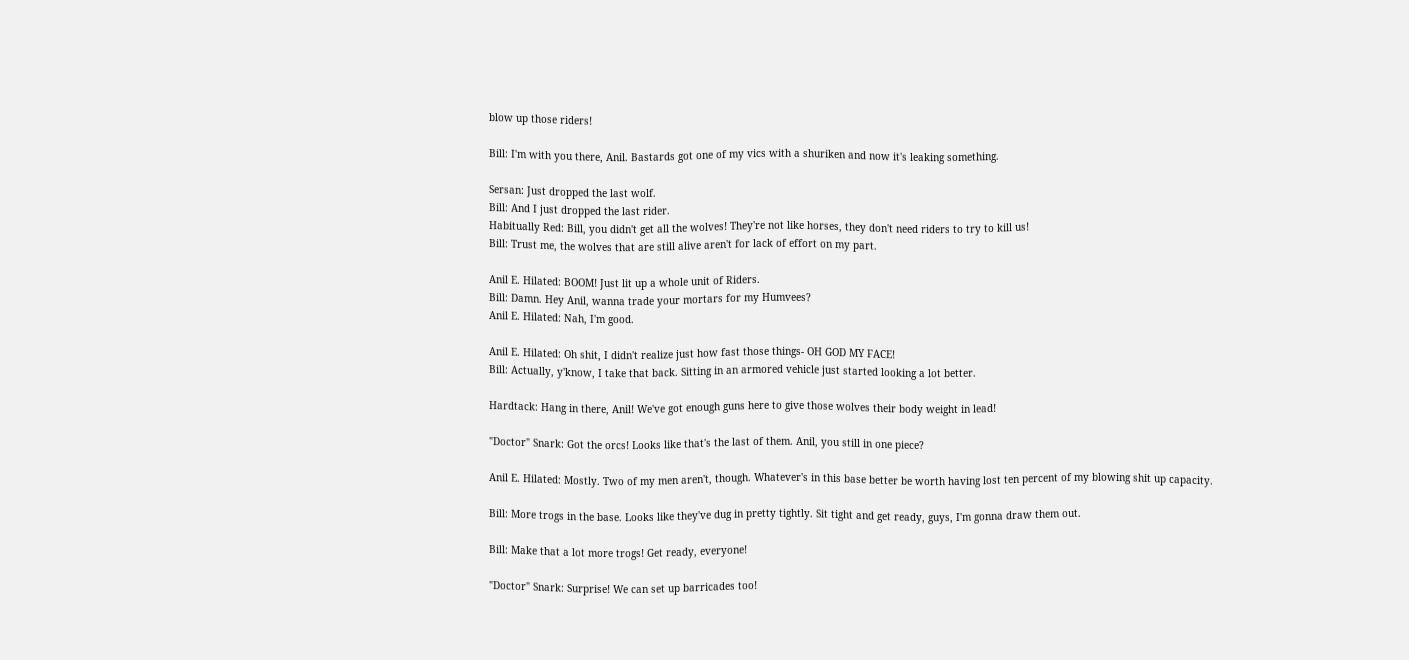blow up those riders!

Bill: I'm with you there, Anil. Bastards got one of my vics with a shuriken and now it's leaking something.

Sersan: Just dropped the last wolf.
Bill: And I just dropped the last rider.
Habitually Red: Bill, you didn't get all the wolves! They're not like horses, they don't need riders to try to kill us!
Bill: Trust me, the wolves that are still alive aren't for lack of effort on my part.

Anil E. Hilated: BOOM! Just lit up a whole unit of Riders.
Bill: Damn. Hey Anil, wanna trade your mortars for my Humvees?
Anil E. Hilated: Nah, I'm good.

Anil E. Hilated: Oh shit, I didn't realize just how fast those things- OH GOD MY FACE!
Bill: Actually, y'know, I take that back. Sitting in an armored vehicle just started looking a lot better.

Hardtack: Hang in there, Anil! We've got enough guns here to give those wolves their body weight in lead!

"Doctor" Snark: Got the orcs! Looks like that's the last of them. Anil, you still in one piece?

Anil E. Hilated: Mostly. Two of my men aren't, though. Whatever's in this base better be worth having lost ten percent of my blowing shit up capacity.

Bill: More trogs in the base. Looks like they've dug in pretty tightly. Sit tight and get ready, guys, I'm gonna draw them out.

Bill: Make that a lot more trogs! Get ready, everyone!

"Doctor" Snark: Surprise! We can set up barricades too!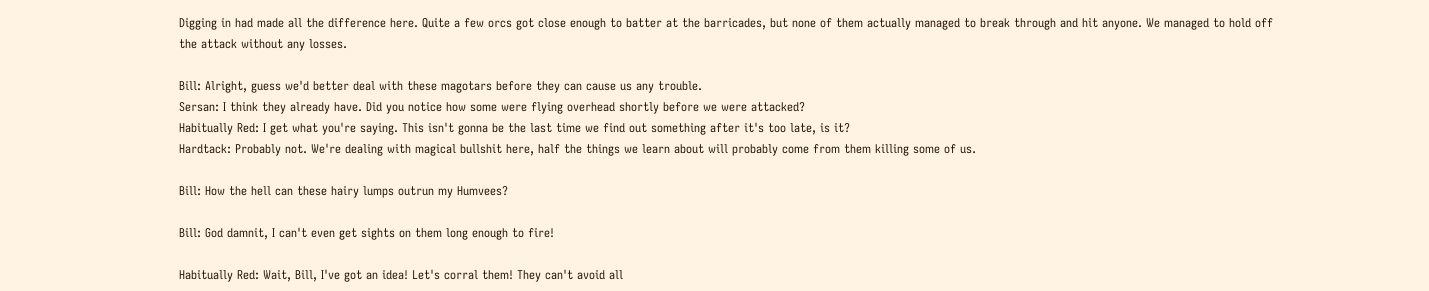Digging in had made all the difference here. Quite a few orcs got close enough to batter at the barricades, but none of them actually managed to break through and hit anyone. We managed to hold off the attack without any losses.

Bill: Alright, guess we'd better deal with these magotars before they can cause us any trouble.
Sersan: I think they already have. Did you notice how some were flying overhead shortly before we were attacked?
Habitually Red: I get what you're saying. This isn't gonna be the last time we find out something after it's too late, is it?
Hardtack: Probably not. We're dealing with magical bullshit here, half the things we learn about will probably come from them killing some of us.

Bill: How the hell can these hairy lumps outrun my Humvees?

Bill: God damnit, I can't even get sights on them long enough to fire!

Habitually Red: Wait, Bill, I've got an idea! Let's corral them! They can't avoid all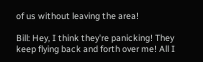of us without leaving the area!

Bill: Hey, I think they're panicking! They keep flying back and forth over me! All I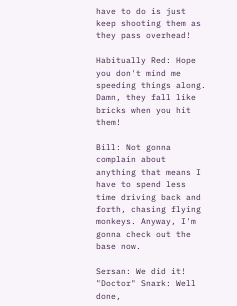have to do is just keep shooting them as they pass overhead!

Habitually Red: Hope you don't mind me speeding things along. Damn, they fall like bricks when you hit them!

Bill: Not gonna complain about anything that means I have to spend less time driving back and forth, chasing flying monkeys. Anyway, I'm gonna check out the base now.

Sersan: We did it!
"Doctor" Snark: Well done,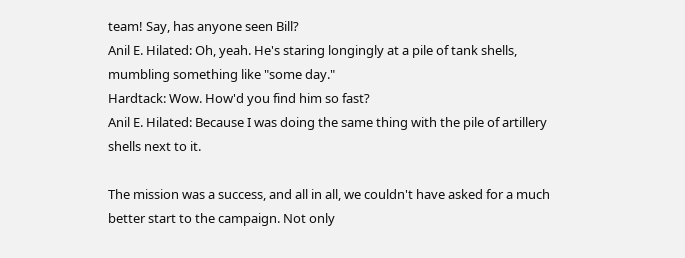team! Say, has anyone seen Bill?
Anil E. Hilated: Oh, yeah. He's staring longingly at a pile of tank shells, mumbling something like "some day."
Hardtack: Wow. How'd you find him so fast?
Anil E. Hilated: Because I was doing the same thing with the pile of artillery shells next to it.

The mission was a success, and all in all, we couldn't have asked for a much better start to the campaign. Not only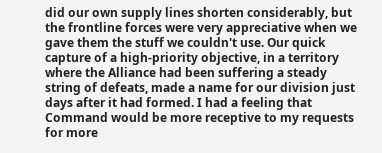did our own supply lines shorten considerably, but the frontline forces were very appreciative when we gave them the stuff we couldn't use. Our quick capture of a high-priority objective, in a territory where the Alliance had been suffering a steady string of defeats, made a name for our division just days after it had formed. I had a feeling that Command would be more receptive to my requests for more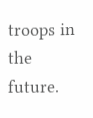troops in the future.